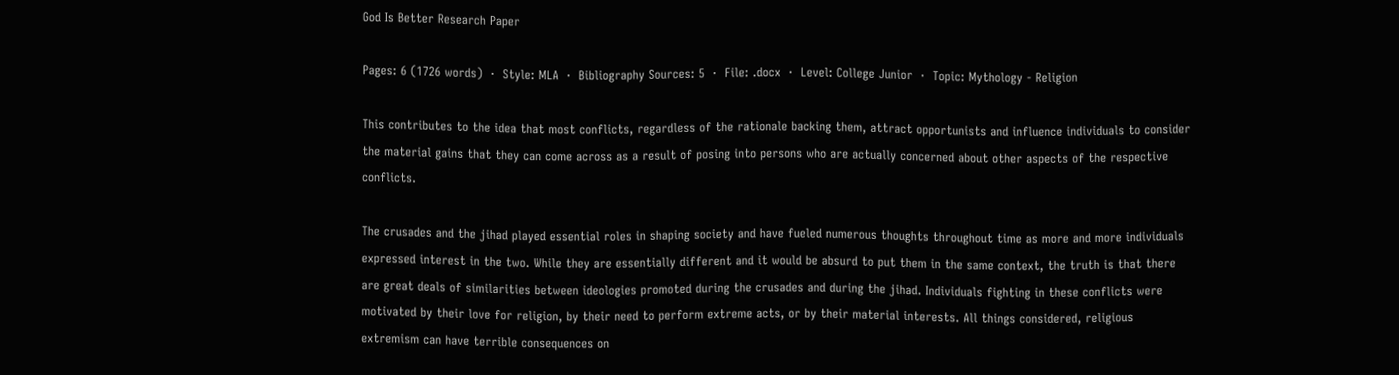God Is Better Research Paper

Pages: 6 (1726 words)  ·  Style: MLA  ·  Bibliography Sources: 5  ·  File: .docx  ·  Level: College Junior  ·  Topic: Mythology - Religion

This contributes to the idea that most conflicts, regardless of the rationale backing them, attract opportunists and influence individuals to consider the material gains that they can come across as a result of posing into persons who are actually concerned about other aspects of the respective conflicts.

The crusades and the jihad played essential roles in shaping society and have fueled numerous thoughts throughout time as more and more individuals expressed interest in the two. While they are essentially different and it would be absurd to put them in the same context, the truth is that there are great deals of similarities between ideologies promoted during the crusades and during the jihad. Individuals fighting in these conflicts were motivated by their love for religion, by their need to perform extreme acts, or by their material interests. All things considered, religious extremism can have terrible consequences on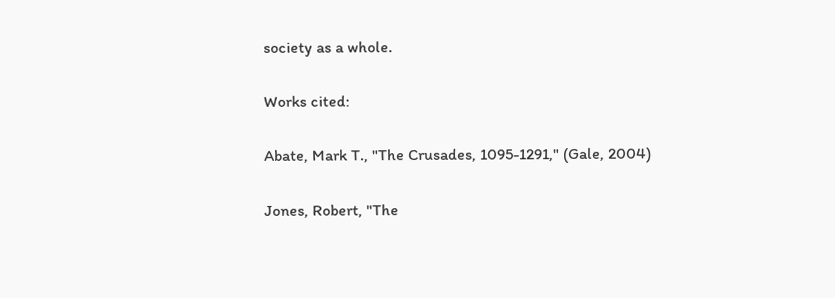society as a whole.

Works cited:

Abate, Mark T., "The Crusades, 1095-1291," (Gale, 2004)

Jones, Robert, "The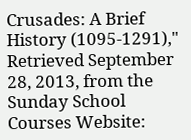Crusades: A Brief History (1095-1291)," Retrieved September 28, 2013, from the Sunday School Courses Website: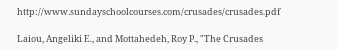http://www.sundayschoolcourses.com/crusades/crusades.pdf

Laiou, Angeliki E., and Mottahedeh, Roy P., "The Crusades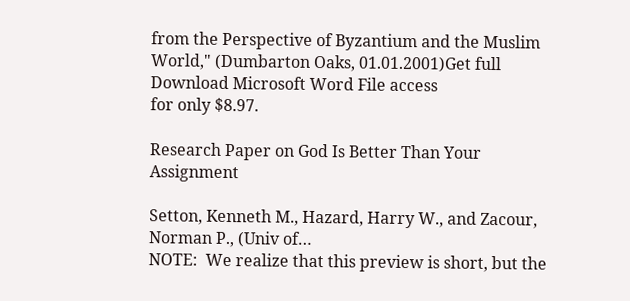from the Perspective of Byzantium and the Muslim World," (Dumbarton Oaks, 01.01.2001)Get full Download Microsoft Word File access
for only $8.97.

Research Paper on God Is Better Than Your Assignment

Setton, Kenneth M., Hazard, Harry W., and Zacour, Norman P., (Univ of…
NOTE:  We realize that this preview is short, but the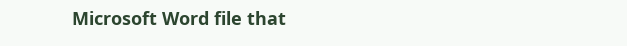Microsoft Word file that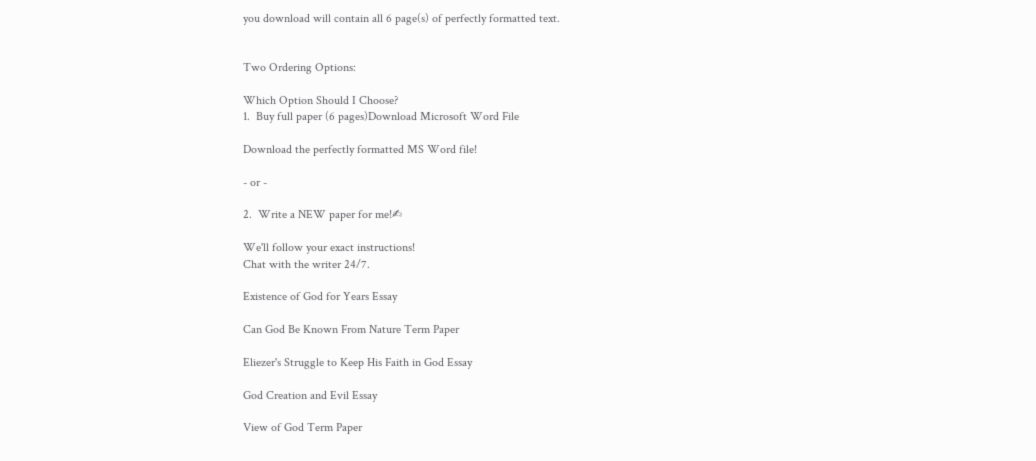you download will contain all 6 page(s) of perfectly formatted text.


Two Ordering Options:

Which Option Should I Choose?
1.  Buy full paper (6 pages)Download Microsoft Word File

Download the perfectly formatted MS Word file!

- or -

2.  Write a NEW paper for me!✍

We'll follow your exact instructions!
Chat with the writer 24/7.

Existence of God for Years Essay

Can God Be Known From Nature Term Paper

Eliezer's Struggle to Keep His Faith in God Essay

God Creation and Evil Essay

View of God Term Paper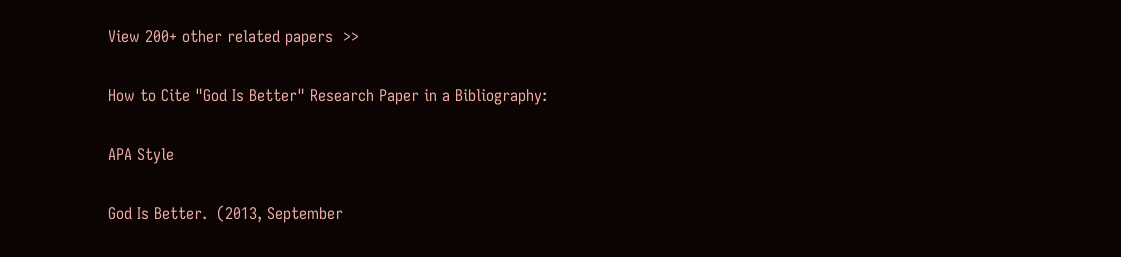View 200+ other related papers  >>

How to Cite "God Is Better" Research Paper in a Bibliography:

APA Style

God Is Better.  (2013, September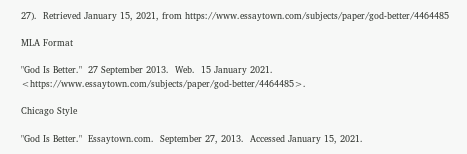27).  Retrieved January 15, 2021, from https://www.essaytown.com/subjects/paper/god-better/4464485

MLA Format

"God Is Better."  27 September 2013.  Web.  15 January 2021. <https://www.essaytown.com/subjects/paper/god-better/4464485>.

Chicago Style

"God Is Better."  Essaytown.com.  September 27, 2013.  Accessed January 15, 2021.